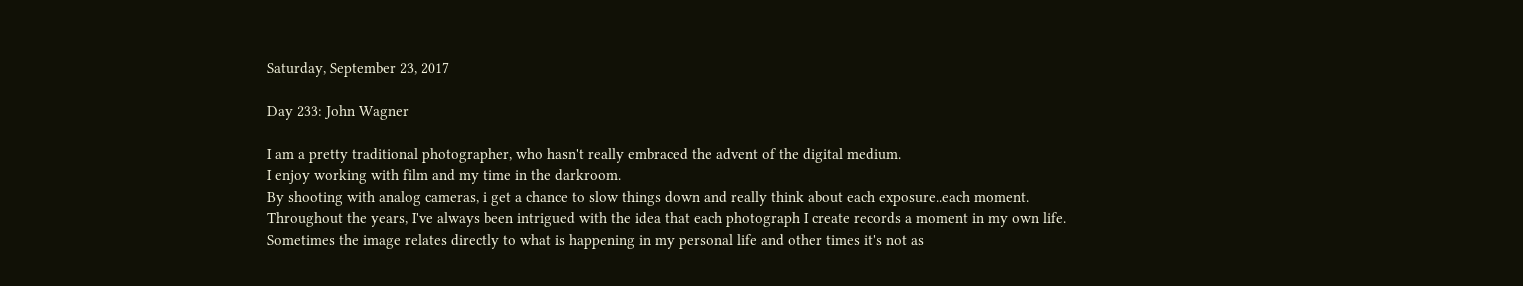Saturday, September 23, 2017

Day 233: John Wagner

I am a pretty traditional photographer, who hasn't really embraced the advent of the digital medium.
I enjoy working with film and my time in the darkroom.
By shooting with analog cameras, i get a chance to slow things down and really think about each exposure..each moment.
Throughout the years, I've always been intrigued with the idea that each photograph I create records a moment in my own life.
Sometimes the image relates directly to what is happening in my personal life and other times it's not as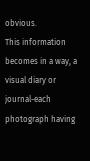obvious.
This information becomes in a way, a visual diary or journal-each photograph having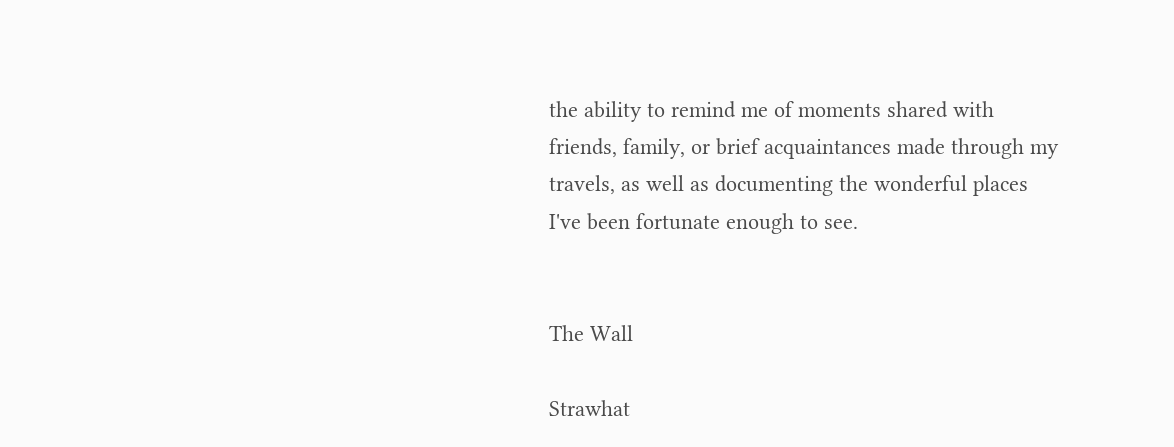the ability to remind me of moments shared with friends, family, or brief acquaintances made through my travels, as well as documenting the wonderful places
I've been fortunate enough to see.


The Wall

Strawhat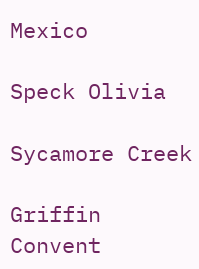Mexico

Speck Olivia

Sycamore Creek

Griffin Convent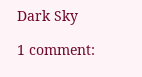Dark Sky

1 comment: